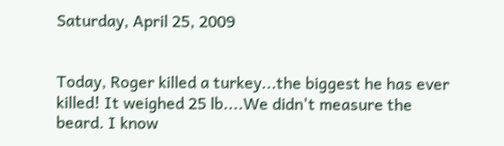Saturday, April 25, 2009


Today, Roger killed a turkey...the biggest he has ever killed! It weighed 25 lb....We didn't measure the beard. I know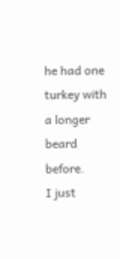he had one turkey with a longer beard before.
I just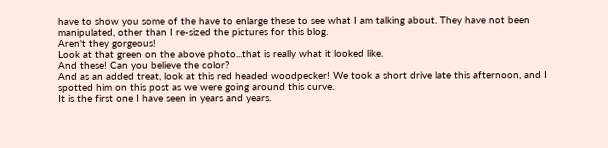have to show you some of the have to enlarge these to see what I am talking about. They have not been manipulated, other than I re-sized the pictures for this blog.
Aren't they gorgeous!
Look at that green on the above photo...that is really what it looked like.
And these! Can you believe the color?
And as an added treat, look at this red headed woodpecker! We took a short drive late this afternoon, and I spotted him on this post as we were going around this curve.
It is the first one I have seen in years and years.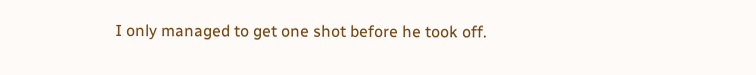I only managed to get one shot before he took off.